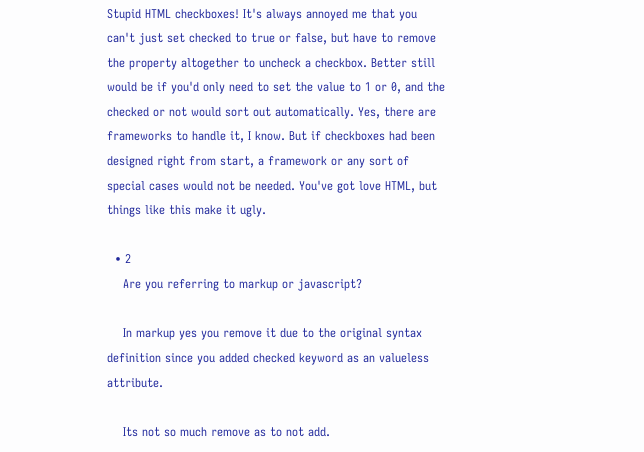Stupid HTML checkboxes! It's always annoyed me that you can't just set checked to true or false, but have to remove the property altogether to uncheck a checkbox. Better still would be if you'd only need to set the value to 1 or 0, and the checked or not would sort out automatically. Yes, there are frameworks to handle it, I know. But if checkboxes had been designed right from start, a framework or any sort of special cases would not be needed. You've got love HTML, but things like this make it ugly.

  • 2
    Are you referring to markup or javascript?

    In markup yes you remove it due to the original syntax definition since you added checked keyword as an valueless attribute.

    Its not so much remove as to not add.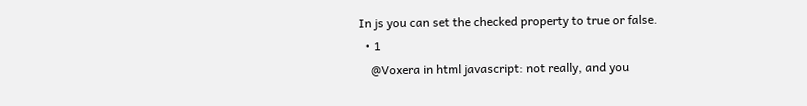In js you can set the checked property to true or false.
  • 1
    @Voxera in html javascript: not really, and you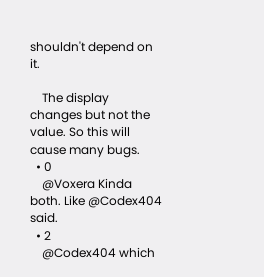shouldn't depend on it.

    The display changes but not the value. So this will cause many bugs.
  • 0
    @Voxera Kinda both. Like @Codex404 said.
  • 2
    @Codex404 which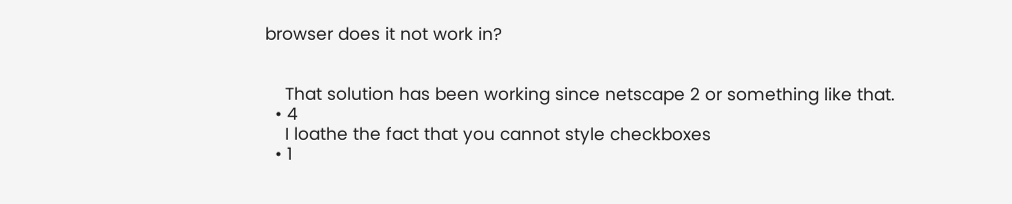browser does it not work in?


    That solution has been working since netscape 2 or something like that.
  • 4
    I loathe the fact that you cannot style checkboxes
  • 1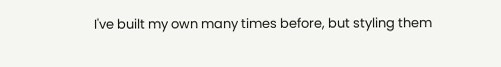I've built my own many times before, but styling them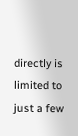directly is limited to just a few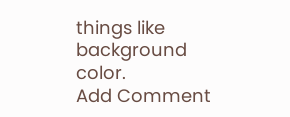things like background color.
Add Comment